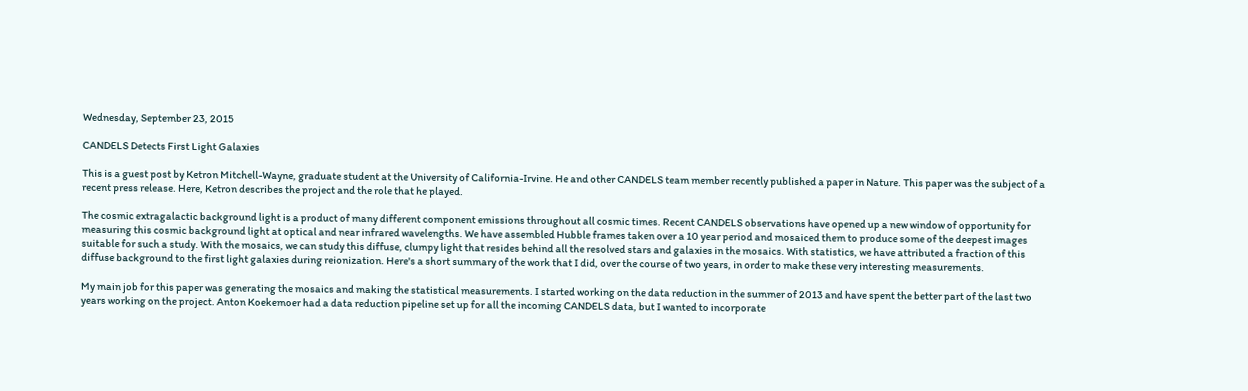Wednesday, September 23, 2015

CANDELS Detects First Light Galaxies

This is a guest post by Ketron Mitchell-Wayne, graduate student at the University of California-Irvine. He and other CANDELS team member recently published a paper in Nature. This paper was the subject of a recent press release. Here, Ketron describes the project and the role that he played.

The cosmic extragalactic background light is a product of many different component emissions throughout all cosmic times. Recent CANDELS observations have opened up a new window of opportunity for measuring this cosmic background light at optical and near infrared wavelengths. We have assembled Hubble frames taken over a 10 year period and mosaiced them to produce some of the deepest images suitable for such a study. With the mosaics, we can study this diffuse, clumpy light that resides behind all the resolved stars and galaxies in the mosaics. With statistics, we have attributed a fraction of this diffuse background to the first light galaxies during reionization. Here's a short summary of the work that I did, over the course of two years, in order to make these very interesting measurements.

My main job for this paper was generating the mosaics and making the statistical measurements. I started working on the data reduction in the summer of 2013 and have spent the better part of the last two years working on the project. Anton Koekemoer had a data reduction pipeline set up for all the incoming CANDELS data, but I wanted to incorporate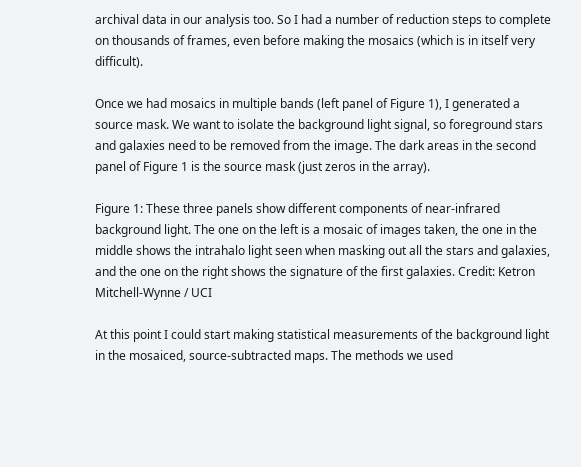archival data in our analysis too. So I had a number of reduction steps to complete on thousands of frames, even before making the mosaics (which is in itself very difficult).

Once we had mosaics in multiple bands (left panel of Figure 1), I generated a source mask. We want to isolate the background light signal, so foreground stars and galaxies need to be removed from the image. The dark areas in the second panel of Figure 1 is the source mask (just zeros in the array).

Figure 1: These three panels show different components of near-infrared background light. The one on the left is a mosaic of images taken, the one in the middle shows the intrahalo light seen when masking out all the stars and galaxies, and the one on the right shows the signature of the first galaxies. Credit: Ketron Mitchell-Wynne / UCI

At this point I could start making statistical measurements of the background light in the mosaiced, source-subtracted maps. The methods we used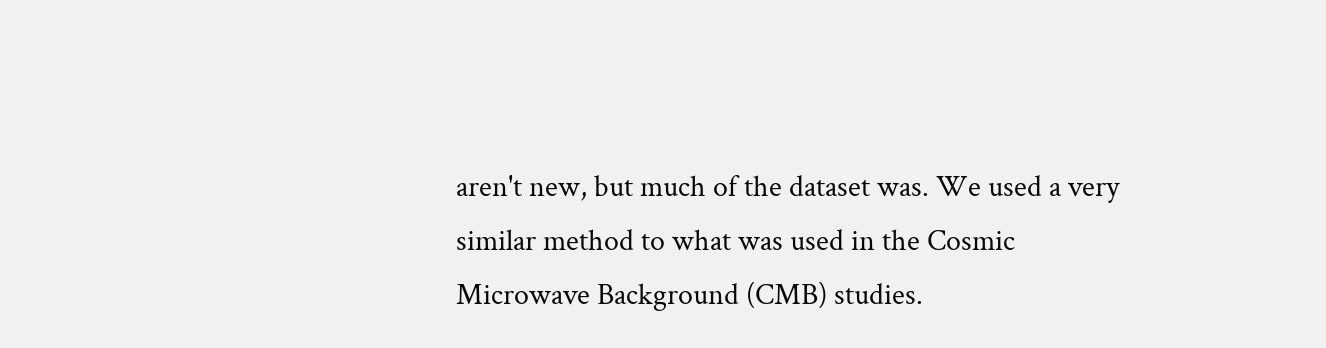aren't new, but much of the dataset was. We used a very similar method to what was used in the Cosmic Microwave Background (CMB) studies.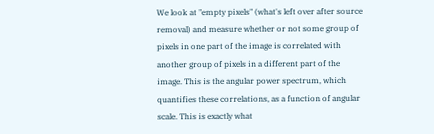We look at "empty pixels" (what's left over after source removal) and measure whether or not some group of pixels in one part of the image is correlated with another group of pixels in a different part of the image. This is the angular power spectrum, which quantifies these correlations, as a function of angular scale. This is exactly what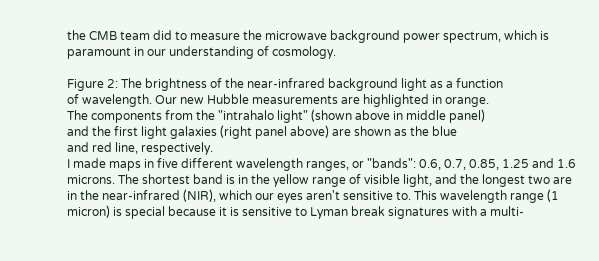the CMB team did to measure the microwave background power spectrum, which is paramount in our understanding of cosmology.

Figure 2: The brightness of the near-infrared background light as a function
of wavelength. Our new Hubble measurements are highlighted in orange.
The components from the "intrahalo light" (shown above in middle panel)
and the first light galaxies (right panel above) are shown as the blue
and red line, respectively.
I made maps in five different wavelength ranges, or "bands": 0.6, 0.7, 0.85, 1.25 and 1.6 microns. The shortest band is in the yellow range of visible light, and the longest two are in the near-infrared (NIR), which our eyes aren't sensitive to. This wavelength range (1 micron) is special because it is sensitive to Lyman break signatures with a multi-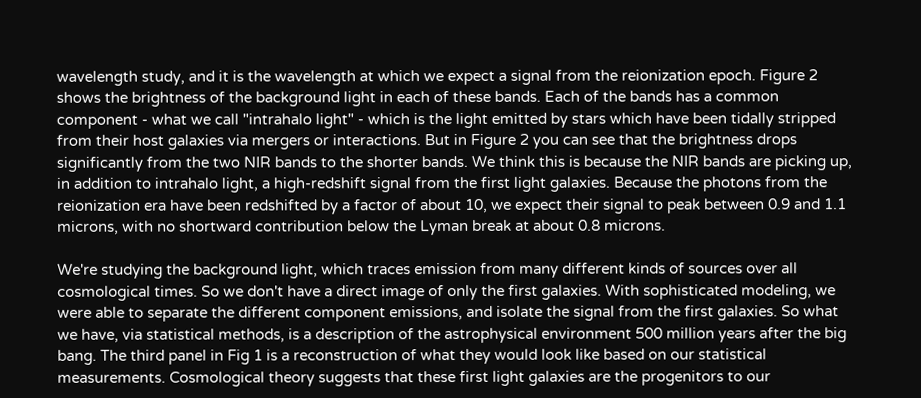wavelength study, and it is the wavelength at which we expect a signal from the reionization epoch. Figure 2 shows the brightness of the background light in each of these bands. Each of the bands has a common component - what we call "intrahalo light" - which is the light emitted by stars which have been tidally stripped from their host galaxies via mergers or interactions. But in Figure 2 you can see that the brightness drops significantly from the two NIR bands to the shorter bands. We think this is because the NIR bands are picking up, in addition to intrahalo light, a high-redshift signal from the first light galaxies. Because the photons from the reionization era have been redshifted by a factor of about 10, we expect their signal to peak between 0.9 and 1.1 microns, with no shortward contribution below the Lyman break at about 0.8 microns.

We're studying the background light, which traces emission from many different kinds of sources over all cosmological times. So we don't have a direct image of only the first galaxies. With sophisticated modeling, we were able to separate the different component emissions, and isolate the signal from the first galaxies. So what we have, via statistical methods, is a description of the astrophysical environment 500 million years after the big bang. The third panel in Fig 1 is a reconstruction of what they would look like based on our statistical measurements. Cosmological theory suggests that these first light galaxies are the progenitors to our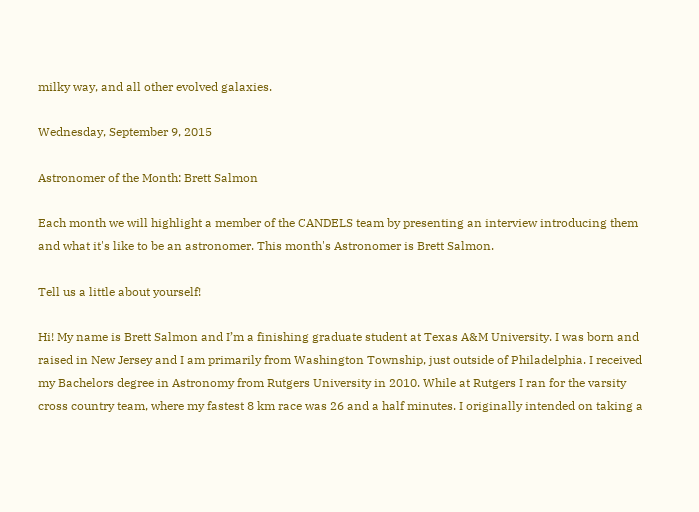milky way, and all other evolved galaxies.

Wednesday, September 9, 2015

Astronomer of the Month: Brett Salmon

Each month we will highlight a member of the CANDELS team by presenting an interview introducing them and what it's like to be an astronomer. This month's Astronomer is Brett Salmon.

Tell us a little about yourself!

Hi! My name is Brett Salmon and I’m a finishing graduate student at Texas A&M University. I was born and raised in New Jersey and I am primarily from Washington Township, just outside of Philadelphia. I received my Bachelors degree in Astronomy from Rutgers University in 2010. While at Rutgers I ran for the varsity cross country team, where my fastest 8 km race was 26 and a half minutes. I originally intended on taking a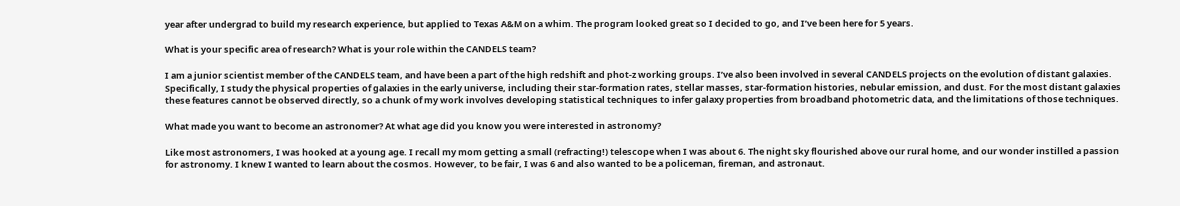year after undergrad to build my research experience, but applied to Texas A&M on a whim. The program looked great so I decided to go, and I’ve been here for 5 years.

What is your specific area of research? What is your role within the CANDELS team?

I am a junior scientist member of the CANDELS team, and have been a part of the high redshift and phot-z working groups. I’ve also been involved in several CANDELS projects on the evolution of distant galaxies. Specifically, I study the physical properties of galaxies in the early universe, including their star-formation rates, stellar masses, star-formation histories, nebular emission, and dust. For the most distant galaxies these features cannot be observed directly, so a chunk of my work involves developing statistical techniques to infer galaxy properties from broadband photometric data, and the limitations of those techniques.

What made you want to become an astronomer? At what age did you know you were interested in astronomy?

Like most astronomers, I was hooked at a young age. I recall my mom getting a small (refracting!) telescope when I was about 6. The night sky flourished above our rural home, and our wonder instilled a passion for astronomy. I knew I wanted to learn about the cosmos. However, to be fair, I was 6 and also wanted to be a policeman, fireman, and astronaut.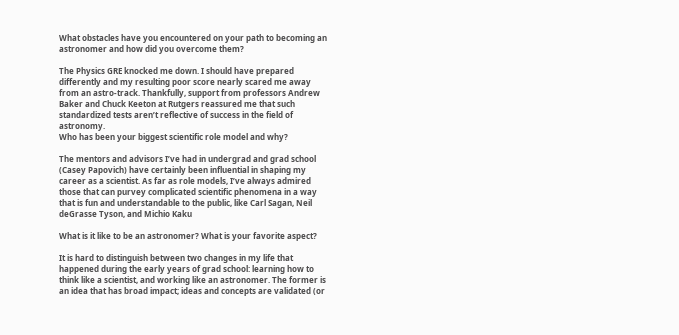What obstacles have you encountered on your path to becoming an astronomer and how did you overcome them?

The Physics GRE knocked me down. I should have prepared differently and my resulting poor score nearly scared me away from an astro-track. Thankfully, support from professors Andrew Baker and Chuck Keeton at Rutgers reassured me that such standardized tests aren’t reflective of success in the field of astronomy.
Who has been your biggest scientific role model and why?

The mentors and advisors I’ve had in undergrad and grad school (Casey Papovich) have certainly been influential in shaping my career as a scientist. As far as role models, I’ve always admired those that can purvey complicated scientific phenomena in a way that is fun and understandable to the public, like Carl Sagan, Neil deGrasse Tyson, and Michio Kaku

What is it like to be an astronomer? What is your favorite aspect?

It is hard to distinguish between two changes in my life that happened during the early years of grad school: learning how to think like a scientist, and working like an astronomer. The former is an idea that has broad impact; ideas and concepts are validated (or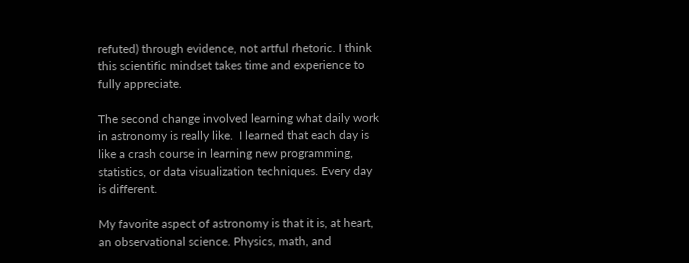refuted) through evidence, not artful rhetoric. I think this scientific mindset takes time and experience to fully appreciate.

The second change involved learning what daily work in astronomy is really like.  I learned that each day is like a crash course in learning new programming, statistics, or data visualization techniques. Every day is different.

My favorite aspect of astronomy is that it is, at heart, an observational science. Physics, math, and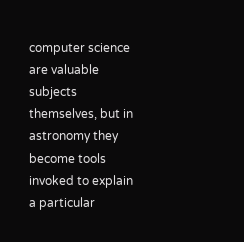computer science are valuable subjects themselves, but in astronomy they become tools invoked to explain a particular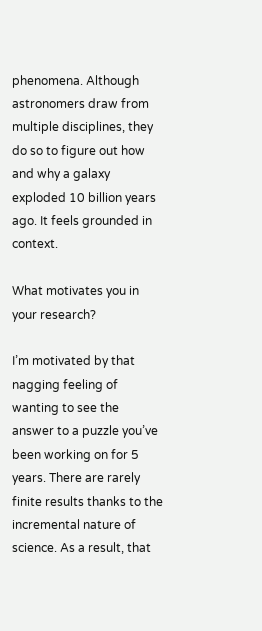phenomena. Although astronomers draw from multiple disciplines, they do so to figure out how and why a galaxy exploded 10 billion years ago. It feels grounded in context.

What motivates you in your research?

I’m motivated by that nagging feeling of wanting to see the answer to a puzzle you’ve been working on for 5 years. There are rarely finite results thanks to the incremental nature of science. As a result, that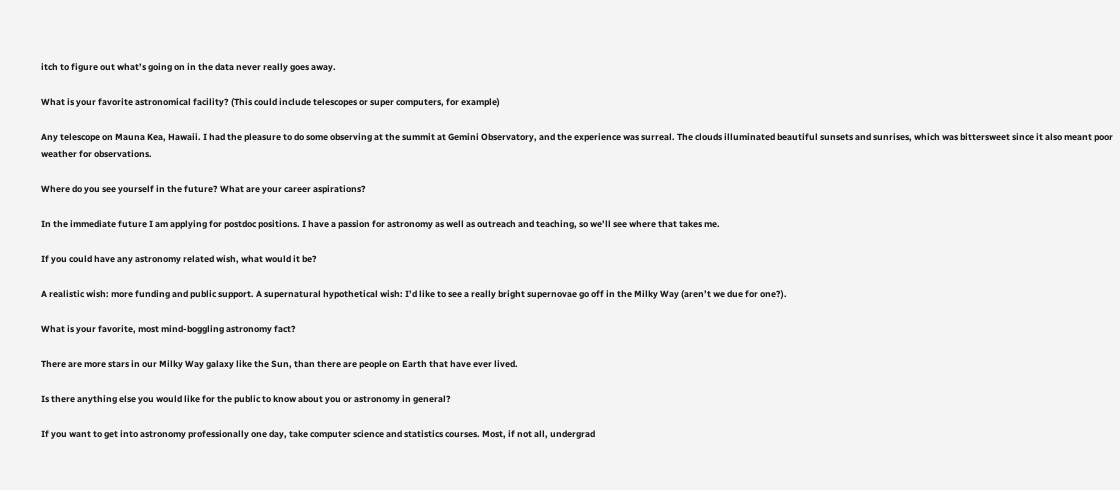itch to figure out what’s going on in the data never really goes away.

What is your favorite astronomical facility? (This could include telescopes or super computers, for example)

Any telescope on Mauna Kea, Hawaii. I had the pleasure to do some observing at the summit at Gemini Observatory, and the experience was surreal. The clouds illuminated beautiful sunsets and sunrises, which was bittersweet since it also meant poor weather for observations.

Where do you see yourself in the future? What are your career aspirations?

In the immediate future I am applying for postdoc positions. I have a passion for astronomy as well as outreach and teaching, so we’ll see where that takes me.

If you could have any astronomy related wish, what would it be?

A realistic wish: more funding and public support. A supernatural hypothetical wish: I’d like to see a really bright supernovae go off in the Milky Way (aren’t we due for one?).

What is your favorite, most mind-boggling astronomy fact?

There are more stars in our Milky Way galaxy like the Sun, than there are people on Earth that have ever lived.

Is there anything else you would like for the public to know about you or astronomy in general?

If you want to get into astronomy professionally one day, take computer science and statistics courses. Most, if not all, undergrad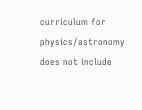curriculum for physics/astronomy does not include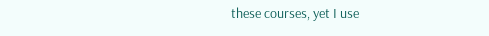these courses, yet I use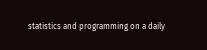statistics and programming on a daily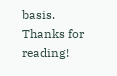basis. Thanks for reading!